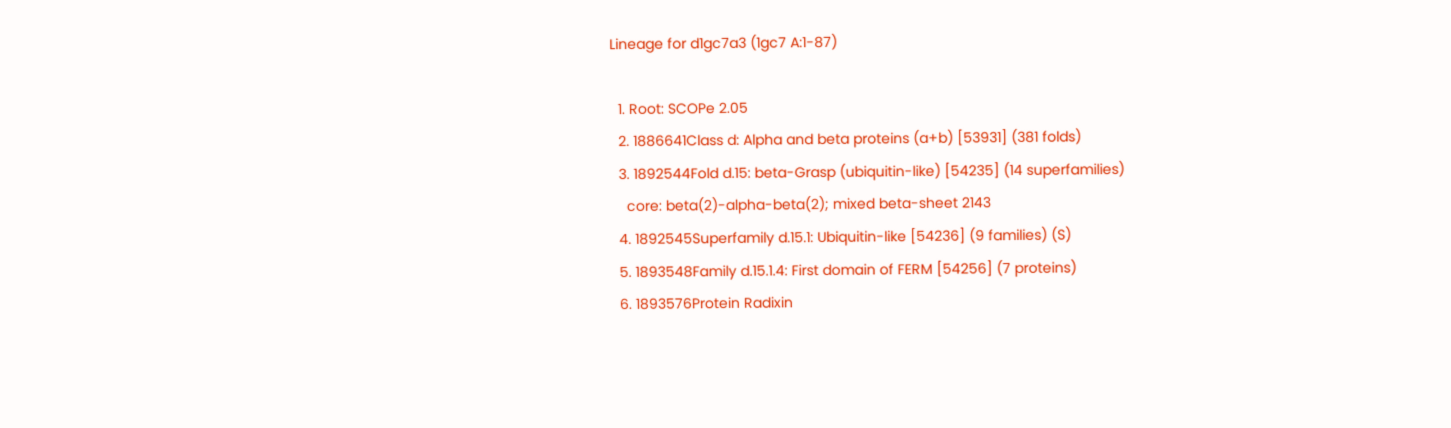Lineage for d1gc7a3 (1gc7 A:1-87)

  1. Root: SCOPe 2.05
  2. 1886641Class d: Alpha and beta proteins (a+b) [53931] (381 folds)
  3. 1892544Fold d.15: beta-Grasp (ubiquitin-like) [54235] (14 superfamilies)
    core: beta(2)-alpha-beta(2); mixed beta-sheet 2143
  4. 1892545Superfamily d.15.1: Ubiquitin-like [54236] (9 families) (S)
  5. 1893548Family d.15.1.4: First domain of FERM [54256] (7 proteins)
  6. 1893576Protein Radixin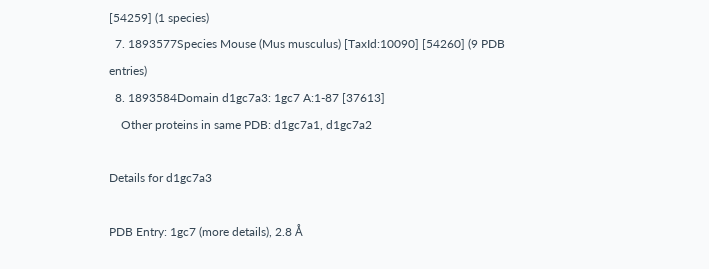[54259] (1 species)
  7. 1893577Species Mouse (Mus musculus) [TaxId:10090] [54260] (9 PDB entries)
  8. 1893584Domain d1gc7a3: 1gc7 A:1-87 [37613]
    Other proteins in same PDB: d1gc7a1, d1gc7a2

Details for d1gc7a3

PDB Entry: 1gc7 (more details), 2.8 Å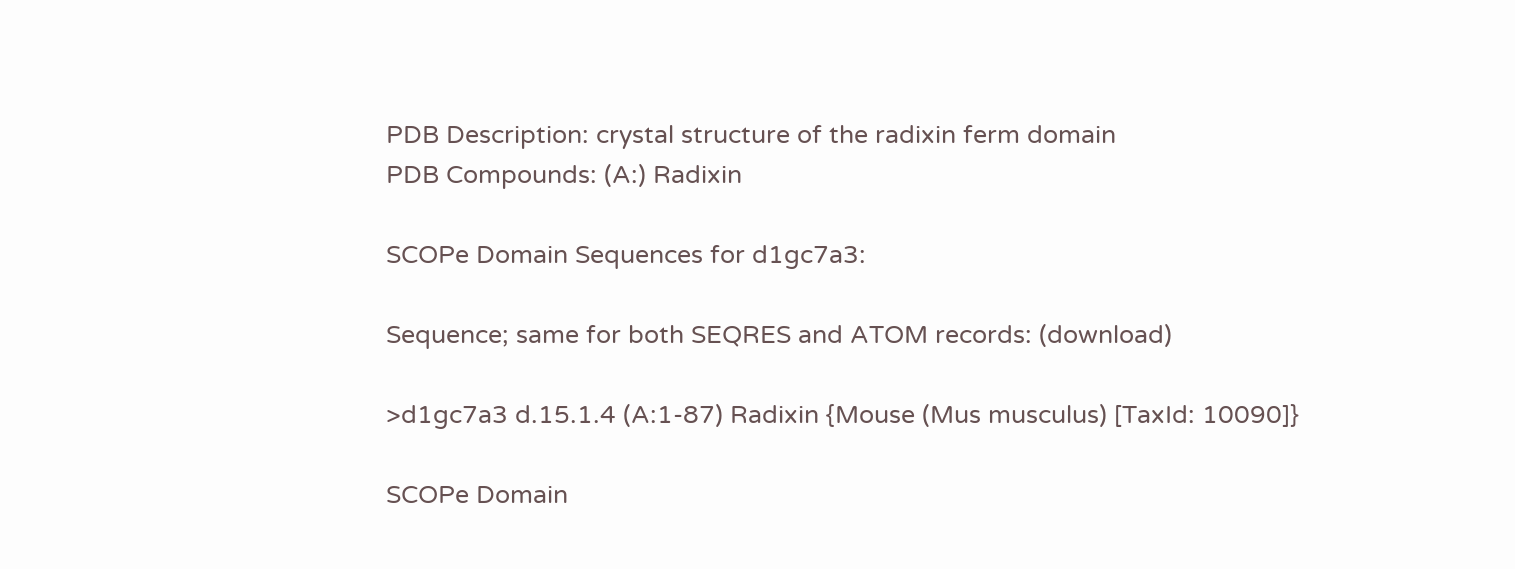PDB Description: crystal structure of the radixin ferm domain
PDB Compounds: (A:) Radixin

SCOPe Domain Sequences for d1gc7a3:

Sequence; same for both SEQRES and ATOM records: (download)

>d1gc7a3 d.15.1.4 (A:1-87) Radixin {Mouse (Mus musculus) [TaxId: 10090]}

SCOPe Domain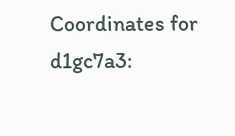Coordinates for d1gc7a3: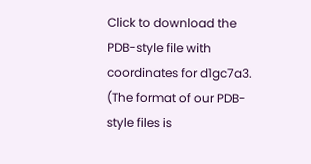Click to download the PDB-style file with coordinates for d1gc7a3.
(The format of our PDB-style files is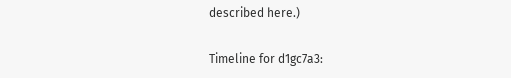described here.)

Timeline for d1gc7a3: